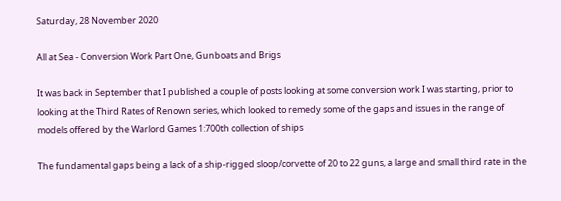Saturday, 28 November 2020

All at Sea - Conversion Work Part One, Gunboats and Brigs

It was back in September that I published a couple of posts looking at some conversion work I was starting, prior to looking at the Third Rates of Renown series, which looked to remedy some of the gaps and issues in the range of models offered by the Warlord Games 1:700th collection of ships

The fundamental gaps being a lack of a ship-rigged sloop/corvette of 20 to 22 guns, a large and small third rate in the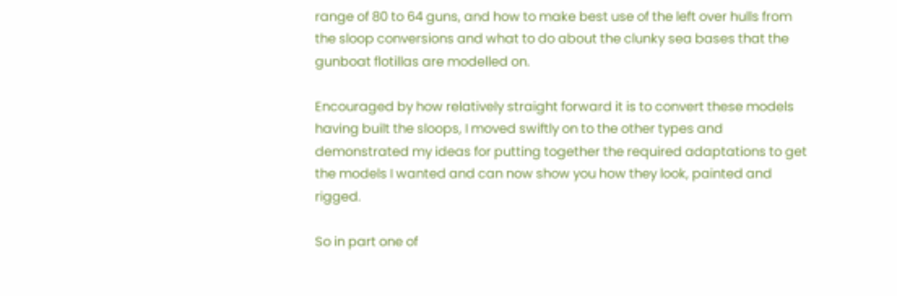range of 80 to 64 guns, and how to make best use of the left over hulls from the sloop conversions and what to do about the clunky sea bases that the gunboat flotillas are modelled on.

Encouraged by how relatively straight forward it is to convert these models having built the sloops, I moved swiftly on to the other types and demonstrated my ideas for putting together the required adaptations to get the models I wanted and can now show you how they look, painted and rigged.

So in part one of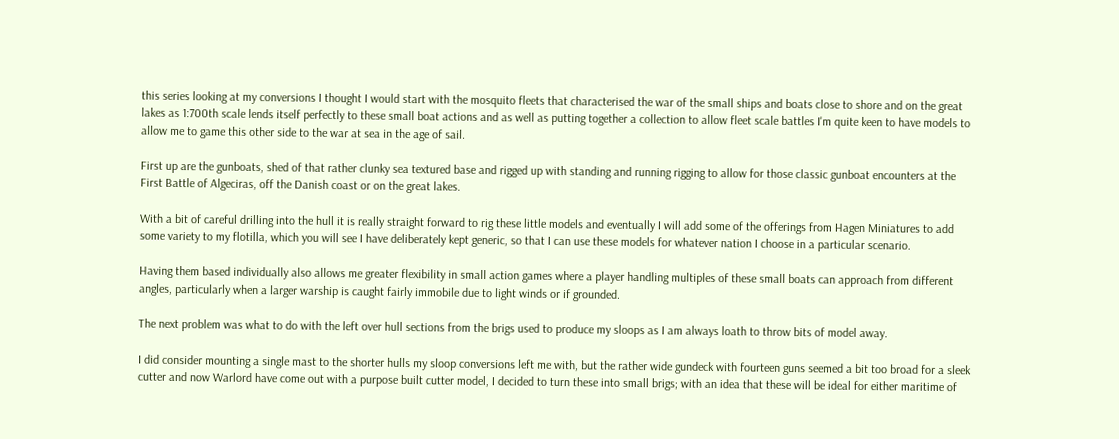this series looking at my conversions I thought I would start with the mosquito fleets that characterised the war of the small ships and boats close to shore and on the great lakes as 1:700th scale lends itself perfectly to these small boat actions and as well as putting together a collection to allow fleet scale battles I'm quite keen to have models to allow me to game this other side to the war at sea in the age of sail.

First up are the gunboats, shed of that rather clunky sea textured base and rigged up with standing and running rigging to allow for those classic gunboat encounters at the First Battle of Algeciras, off the Danish coast or on the great lakes.

With a bit of careful drilling into the hull it is really straight forward to rig these little models and eventually I will add some of the offerings from Hagen Miniatures to add some variety to my flotilla, which you will see I have deliberately kept generic, so that I can use these models for whatever nation I choose in a particular scenario.

Having them based individually also allows me greater flexibility in small action games where a player handling multiples of these small boats can approach from different angles, particularly when a larger warship is caught fairly immobile due to light winds or if grounded.

The next problem was what to do with the left over hull sections from the brigs used to produce my sloops as I am always loath to throw bits of model away.

I did consider mounting a single mast to the shorter hulls my sloop conversions left me with, but the rather wide gundeck with fourteen guns seemed a bit too broad for a sleek cutter and now Warlord have come out with a purpose built cutter model, I decided to turn these into small brigs; with an idea that these will be ideal for either maritime of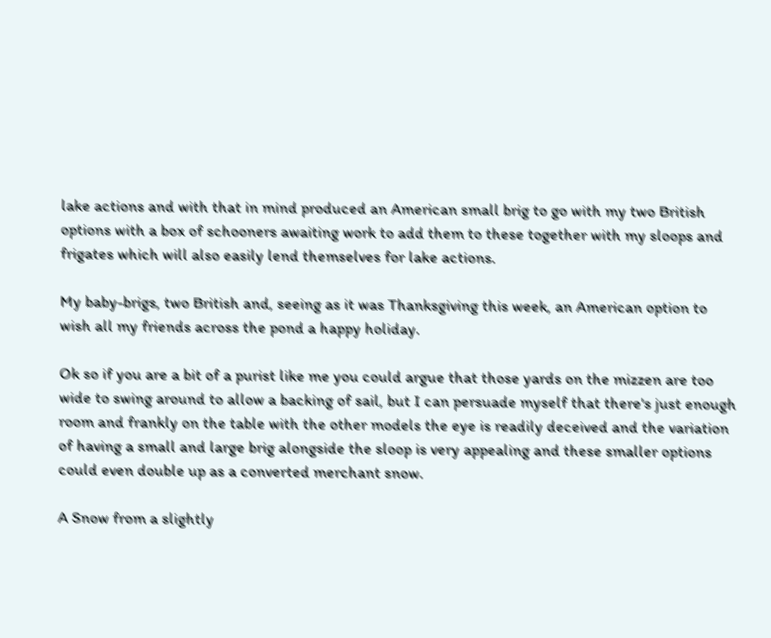lake actions and with that in mind produced an American small brig to go with my two British options with a box of schooners awaiting work to add them to these together with my sloops and frigates which will also easily lend themselves for lake actions.

My baby-brigs, two British and, seeing as it was Thanksgiving this week, an American option to wish all my friends across the pond a happy holiday.

Ok so if you are a bit of a purist like me you could argue that those yards on the mizzen are too wide to swing around to allow a backing of sail, but I can persuade myself that there's just enough room and frankly on the table with the other models the eye is readily deceived and the variation of having a small and large brig alongside the sloop is very appealing and these smaller options could even double up as a converted merchant snow.

A Snow from a slightly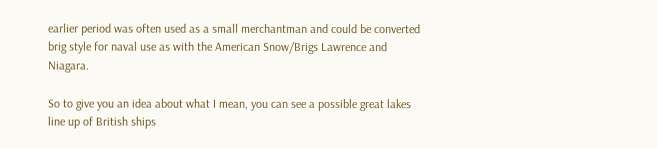earlier period was often used as a small merchantman and could be converted brig style for naval use as with the American Snow/Brigs Lawrence and Niagara.

So to give you an idea about what I mean, you can see a possible great lakes line up of British ships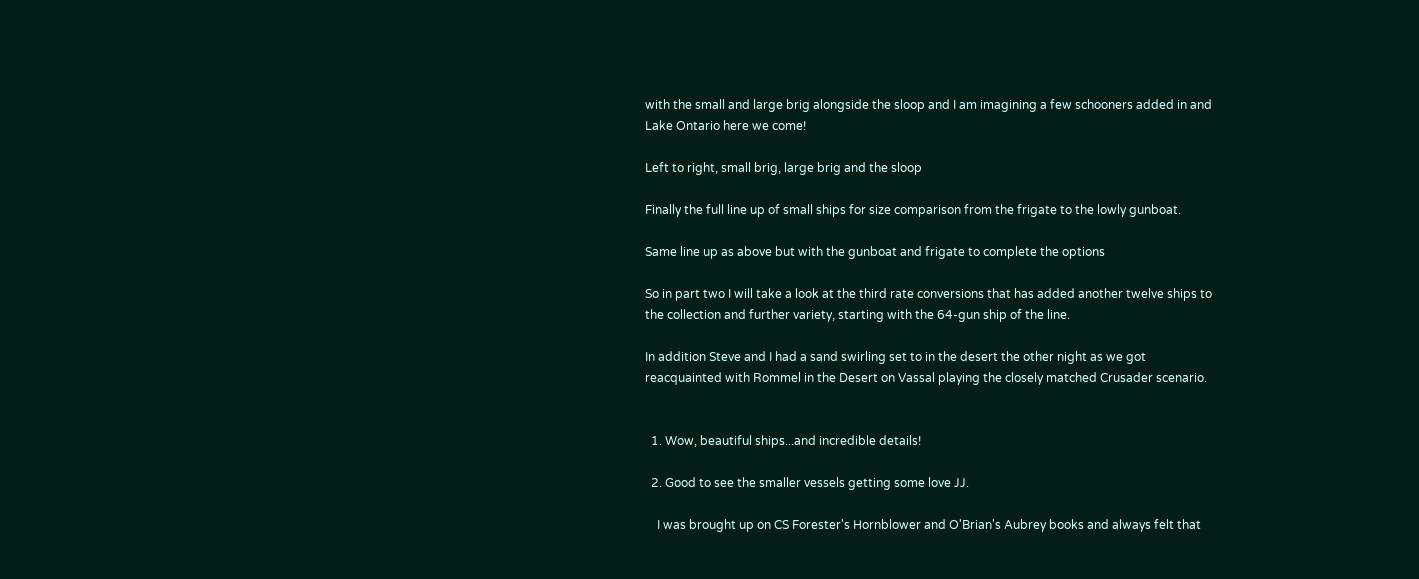with the small and large brig alongside the sloop and I am imagining a few schooners added in and Lake Ontario here we come!

Left to right, small brig, large brig and the sloop

Finally the full line up of small ships for size comparison from the frigate to the lowly gunboat.

Same line up as above but with the gunboat and frigate to complete the options

So in part two I will take a look at the third rate conversions that has added another twelve ships to the collection and further variety, starting with the 64-gun ship of the line.

In addition Steve and I had a sand swirling set to in the desert the other night as we got reacquainted with Rommel in the Desert on Vassal playing the closely matched Crusader scenario.


  1. Wow, beautiful ships...and incredible details!

  2. Good to see the smaller vessels getting some love JJ.

    I was brought up on CS Forester's Hornblower and O'Brian's Aubrey books and always felt that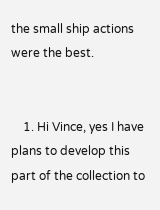the small ship actions were the best.


    1. Hi Vince, yes I have plans to develop this part of the collection to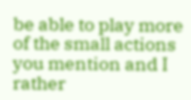be able to play more of the small actions you mention and I rather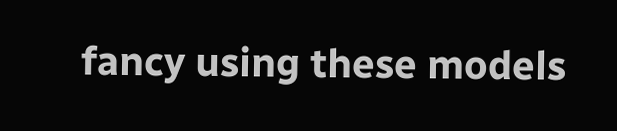fancy using these models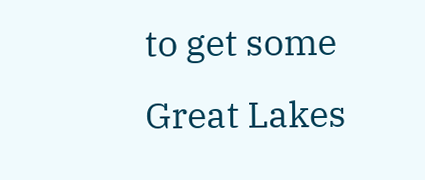to get some Great Lakes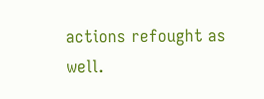actions refought as well.